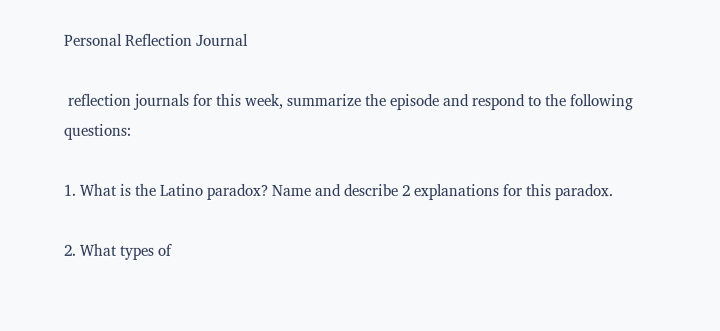Personal Reflection Journal

 reflection journals for this week, summarize the episode and respond to the following questions:

1. What is the Latino paradox? Name and describe 2 explanations for this paradox.

2. What types of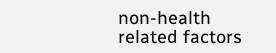non-health related factors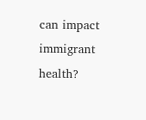can impact immigrant health?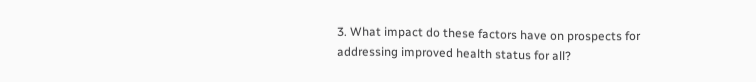3. What impact do these factors have on prospects for addressing improved health status for all?